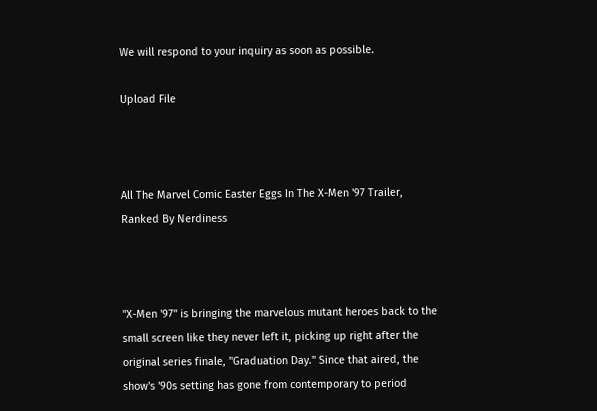We will respond to your inquiry as soon as possible.

Upload File



All The Marvel Comic Easter Eggs In The X-Men '97 Trailer, Ranked By Nerdiness



"X-Men '97" is bringing the marvelous mutant heroes back to the small screen like they never left it, picking up right after the original series finale, "Graduation Day." Since that aired, the show's '90s setting has gone from contemporary to period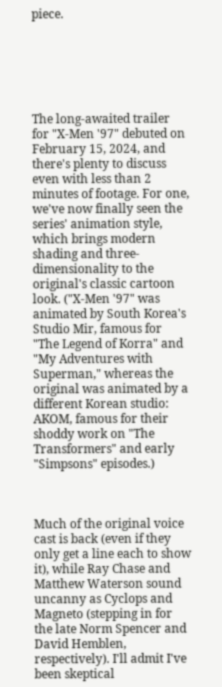piece.






The long-awaited trailer for "X-Men '97" debuted on February 15, 2024, and there's plenty to discuss even with less than 2 minutes of footage. For one, we've now finally seen the series' animation style, which brings modern shading and three-dimensionality to the original's classic cartoon look. ("X-Men '97" was animated by South Korea's Studio Mir, famous for "The Legend of Korra" and "My Adventures with Superman," whereas the original was animated by a different Korean studio: AKOM, famous for their shoddy work on "The Transformers" and early "Simpsons" episodes.)



Much of the original voice cast is back (even if they only get a line each to show it), while Ray Chase and Matthew Waterson sound uncanny as Cyclops and Magneto (stepping in for the late Norm Spencer and David Hemblen, respectively). I'll admit I've been skeptical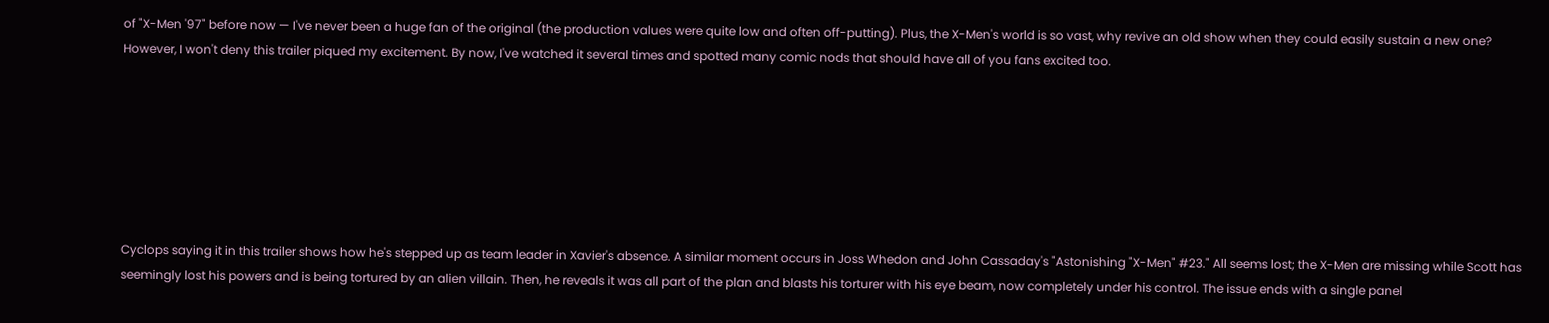of "X-Men '97" before now — I've never been a huge fan of the original (the production values were quite low and often off-putting). Plus, the X-Men's world is so vast, why revive an old show when they could easily sustain a new one? However, I won't deny this trailer piqued my excitement. By now, I've watched it several times and spotted many comic nods that should have all of you fans excited too.







Cyclops saying it in this trailer shows how he's stepped up as team leader in Xavier's absence. A similar moment occurs in Joss Whedon and John Cassaday's "Astonishing "X-Men" #23." All seems lost; the X-Men are missing while Scott has seemingly lost his powers and is being tortured by an alien villain. Then, he reveals it was all part of the plan and blasts his torturer with his eye beam, now completely under his control. The issue ends with a single panel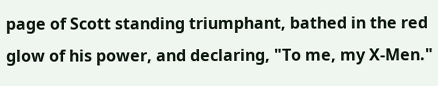page of Scott standing triumphant, bathed in the red glow of his power, and declaring, "To me, my X-Men."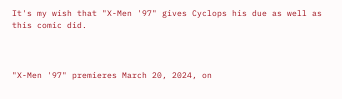It's my wish that "X-Men '97" gives Cyclops his due as well as this comic did.



"X-Men '97" premieres March 20, 2024, on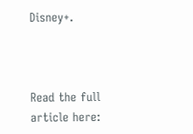Disney+.



Read the full article here: